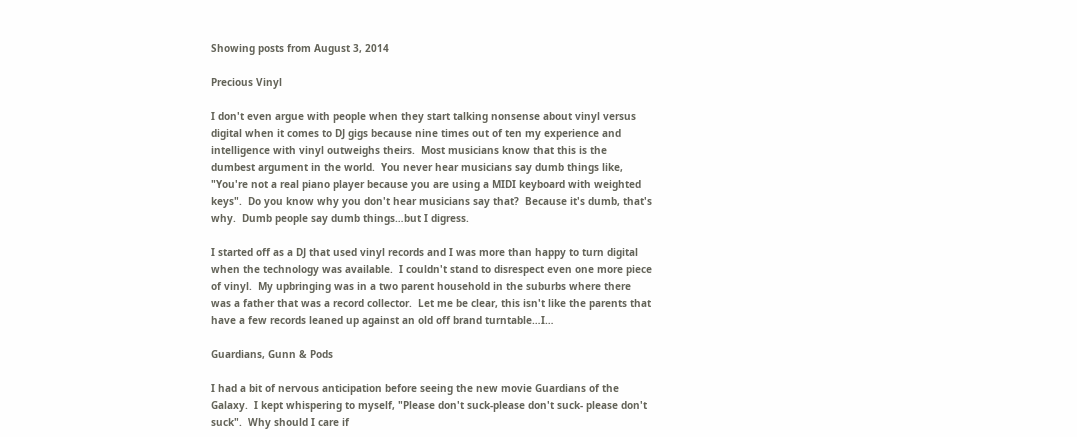Showing posts from August 3, 2014

Precious Vinyl

I don't even argue with people when they start talking nonsense about vinyl versus digital when it comes to DJ gigs because nine times out of ten my experience and intelligence with vinyl outweighs theirs.  Most musicians know that this is the dumbest argument in the world.  You never hear musicians say dumb things like, "You're not a real piano player because you are using a MIDI keyboard with weighted keys".  Do you know why you don't hear musicians say that?  Because it's dumb, that's why.  Dumb people say dumb things…but I digress.

I started off as a DJ that used vinyl records and I was more than happy to turn digital when the technology was available.  I couldn't stand to disrespect even one more piece of vinyl.  My upbringing was in a two parent household in the suburbs where there was a father that was a record collector.  Let me be clear, this isn't like the parents that have a few records leaned up against an old off brand turntable…I…

Guardians, Gunn & Pods

I had a bit of nervous anticipation before seeing the new movie Guardians of the Galaxy.  I kept whispering to myself, "Please don't suck-please don't suck- please don't suck".  Why should I care if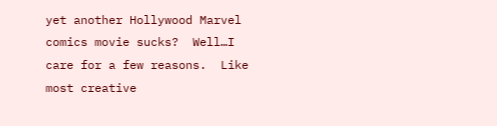yet another Hollywood Marvel comics movie sucks?  Well…I care for a few reasons.  Like most creative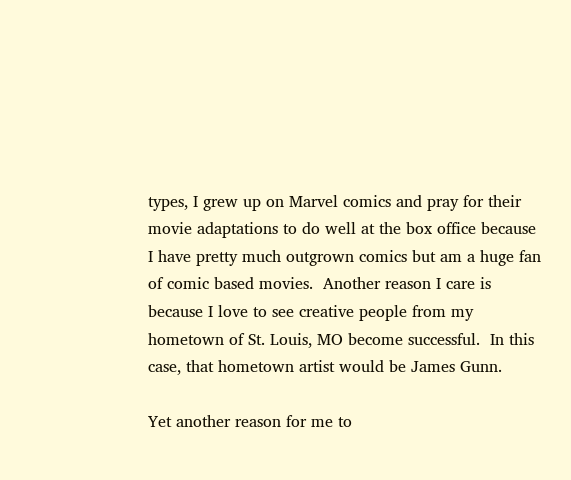types, I grew up on Marvel comics and pray for their movie adaptations to do well at the box office because I have pretty much outgrown comics but am a huge fan of comic based movies.  Another reason I care is because I love to see creative people from my hometown of St. Louis, MO become successful.  In this case, that hometown artist would be James Gunn.

Yet another reason for me to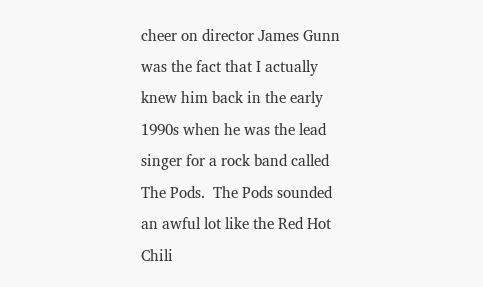cheer on director James Gunn was the fact that I actually knew him back in the early 1990s when he was the lead singer for a rock band called The Pods.  The Pods sounded an awful lot like the Red Hot Chili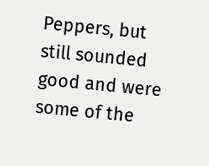Peppers, but still sounded good and were some of the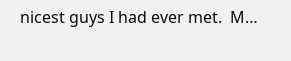nicest guys I had ever met.  M…